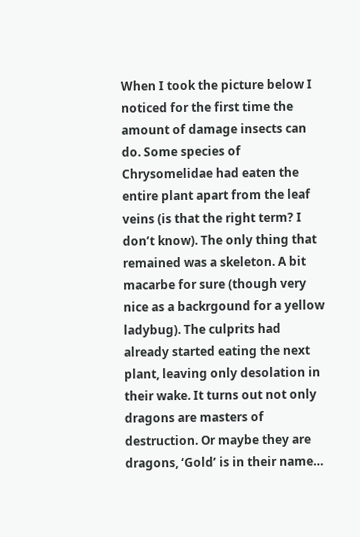When I took the picture below I noticed for the first time the amount of damage insects can do. Some species of Chrysomelidae had eaten the entire plant apart from the leaf veins (is that the right term? I don’t know). The only thing that remained was a skeleton. A bit macarbe for sure (though very nice as a backrgound for a yellow ladybug). The culprits had already started eating the next plant, leaving only desolation in their wake. It turns out not only dragons are masters of destruction. Or maybe they are dragons, ‘Gold’ is in their name…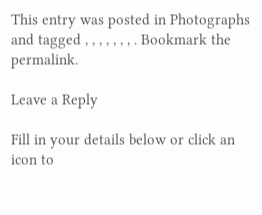This entry was posted in Photographs and tagged , , , , , , , . Bookmark the permalink.

Leave a Reply

Fill in your details below or click an icon to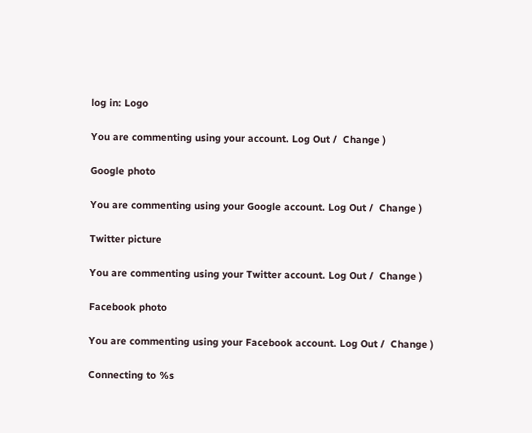log in: Logo

You are commenting using your account. Log Out /  Change )

Google photo

You are commenting using your Google account. Log Out /  Change )

Twitter picture

You are commenting using your Twitter account. Log Out /  Change )

Facebook photo

You are commenting using your Facebook account. Log Out /  Change )

Connecting to %s